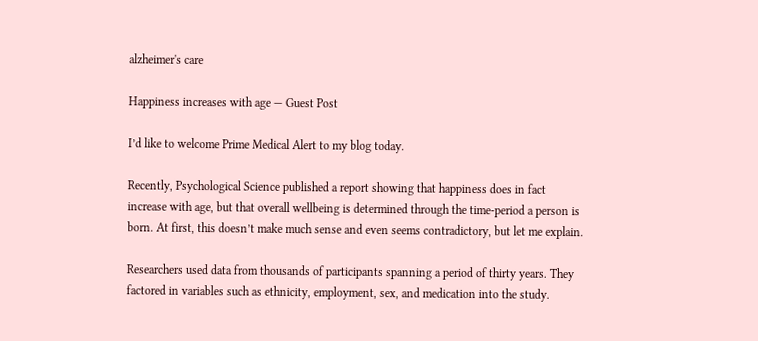alzheimer's care

Happiness increases with age — Guest Post

I’d like to welcome Prime Medical Alert to my blog today.

Recently, Psychological Science published a report showing that happiness does in fact increase with age, but that overall wellbeing is determined through the time-period a person is born. At first, this doesn’t make much sense and even seems contradictory, but let me explain.

Researchers used data from thousands of participants spanning a period of thirty years. They factored in variables such as ethnicity, employment, sex, and medication into the study.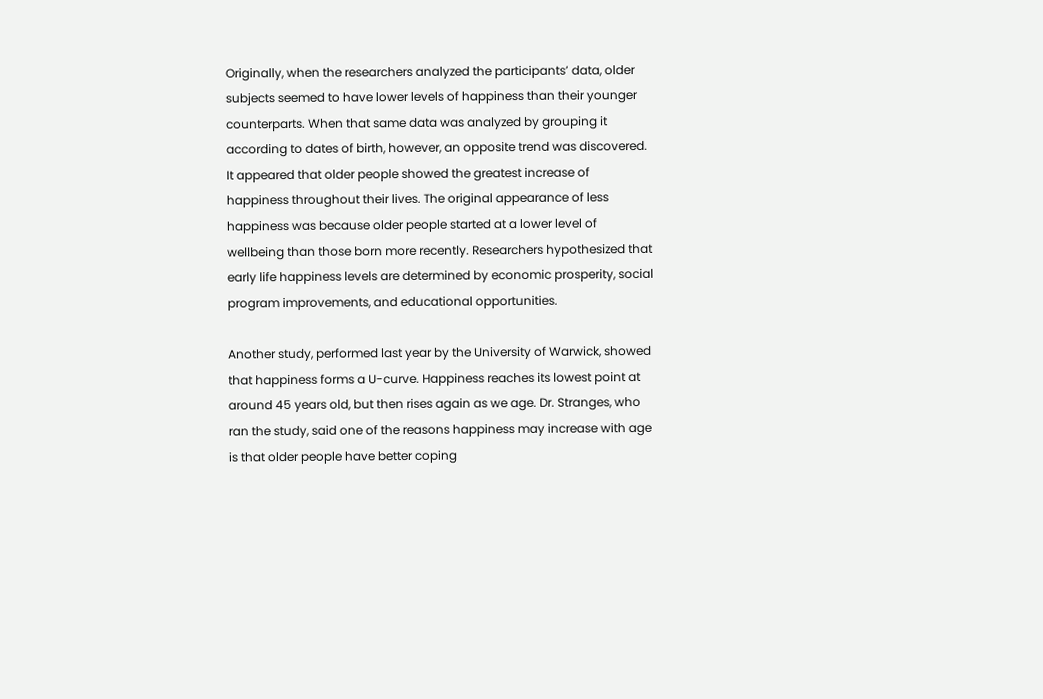Originally, when the researchers analyzed the participants’ data, older subjects seemed to have lower levels of happiness than their younger counterparts. When that same data was analyzed by grouping it according to dates of birth, however, an opposite trend was discovered. It appeared that older people showed the greatest increase of happiness throughout their lives. The original appearance of less happiness was because older people started at a lower level of wellbeing than those born more recently. Researchers hypothesized that early life happiness levels are determined by economic prosperity, social program improvements, and educational opportunities.

Another study, performed last year by the University of Warwick, showed that happiness forms a U-curve. Happiness reaches its lowest point at around 45 years old, but then rises again as we age. Dr. Stranges, who ran the study, said one of the reasons happiness may increase with age is that older people have better coping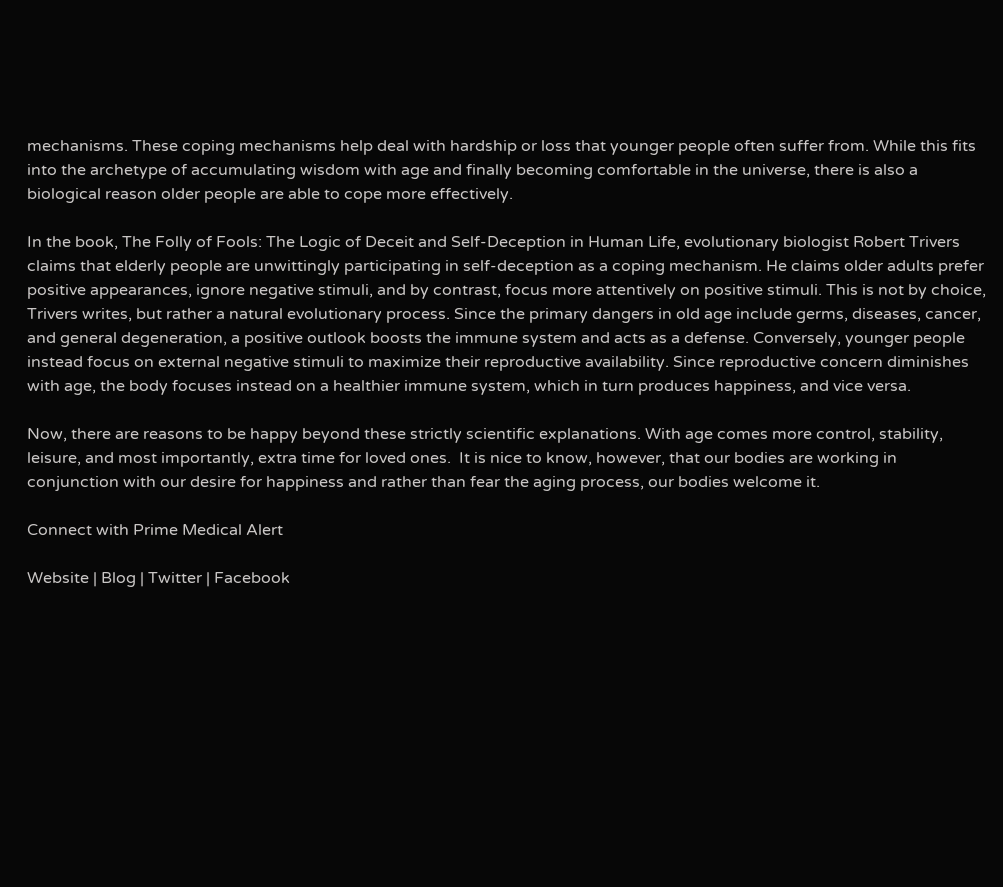mechanisms. These coping mechanisms help deal with hardship or loss that younger people often suffer from. While this fits into the archetype of accumulating wisdom with age and finally becoming comfortable in the universe, there is also a biological reason older people are able to cope more effectively.

In the book, The Folly of Fools: The Logic of Deceit and Self-Deception in Human Life, evolutionary biologist Robert Trivers claims that elderly people are unwittingly participating in self-deception as a coping mechanism. He claims older adults prefer positive appearances, ignore negative stimuli, and by contrast, focus more attentively on positive stimuli. This is not by choice, Trivers writes, but rather a natural evolutionary process. Since the primary dangers in old age include germs, diseases, cancer, and general degeneration, a positive outlook boosts the immune system and acts as a defense. Conversely, younger people instead focus on external negative stimuli to maximize their reproductive availability. Since reproductive concern diminishes with age, the body focuses instead on a healthier immune system, which in turn produces happiness, and vice versa.

Now, there are reasons to be happy beyond these strictly scientific explanations. With age comes more control, stability, leisure, and most importantly, extra time for loved ones.  It is nice to know, however, that our bodies are working in conjunction with our desire for happiness and rather than fear the aging process, our bodies welcome it.

Connect with Prime Medical Alert

Website | Blog | Twitter | Facebook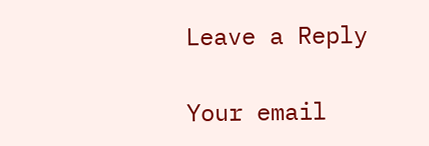Leave a Reply

Your email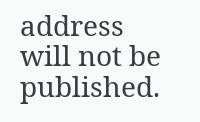address will not be published.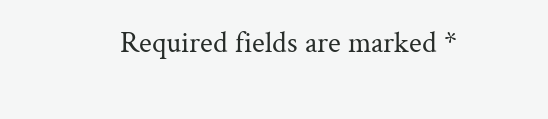Required fields are marked *